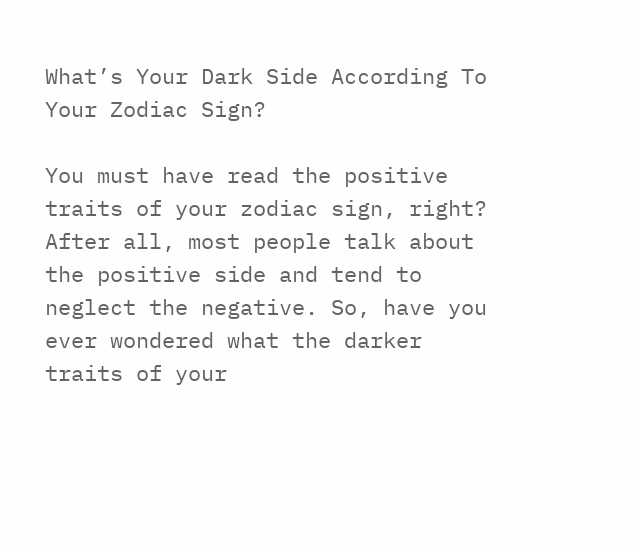What’s Your Dark Side According To Your Zodiac Sign?

You must have read the positive traits of your zodiac sign, right? After all, most people talk about the positive side and tend to neglect the negative. So, have you ever wondered what the darker traits of your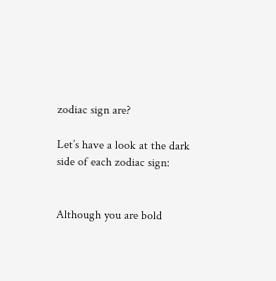zodiac sign are?

Let’s have a look at the dark side of each zodiac sign:


Although you are bold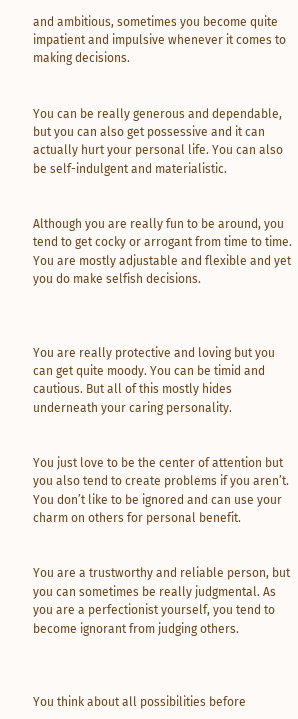and ambitious, sometimes you become quite impatient and impulsive whenever it comes to making decisions.


You can be really generous and dependable, but you can also get possessive and it can actually hurt your personal life. You can also be self-indulgent and materialistic.


Although you are really fun to be around, you tend to get cocky or arrogant from time to time. You are mostly adjustable and flexible and yet you do make selfish decisions.



You are really protective and loving but you can get quite moody. You can be timid and cautious. But all of this mostly hides underneath your caring personality.


You just love to be the center of attention but you also tend to create problems if you aren’t. You don’t like to be ignored and can use your charm on others for personal benefit.


You are a trustworthy and reliable person, but you can sometimes be really judgmental. As you are a perfectionist yourself, you tend to become ignorant from judging others.



You think about all possibilities before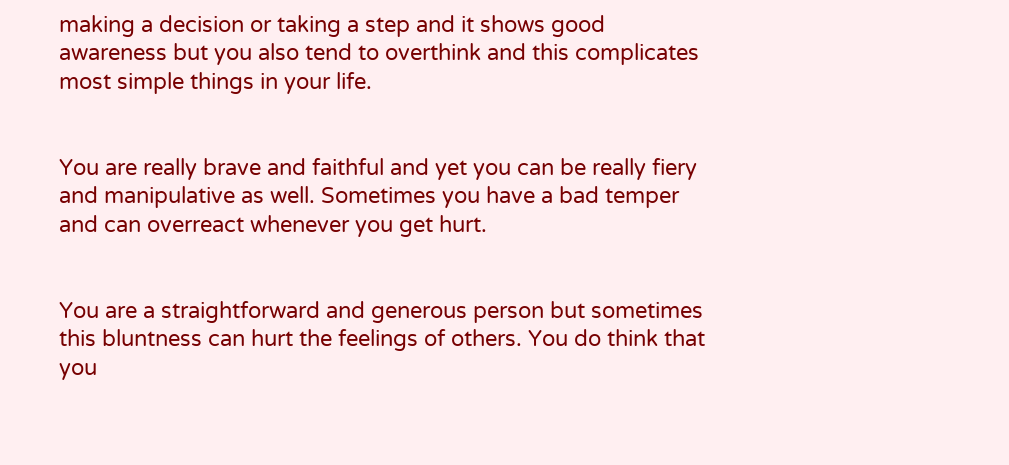making a decision or taking a step and it shows good awareness but you also tend to overthink and this complicates most simple things in your life.


You are really brave and faithful and yet you can be really fiery and manipulative as well. Sometimes you have a bad temper and can overreact whenever you get hurt.


You are a straightforward and generous person but sometimes this bluntness can hurt the feelings of others. You do think that you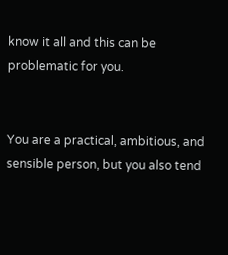know it all and this can be problematic for you.


You are a practical, ambitious, and sensible person, but you also tend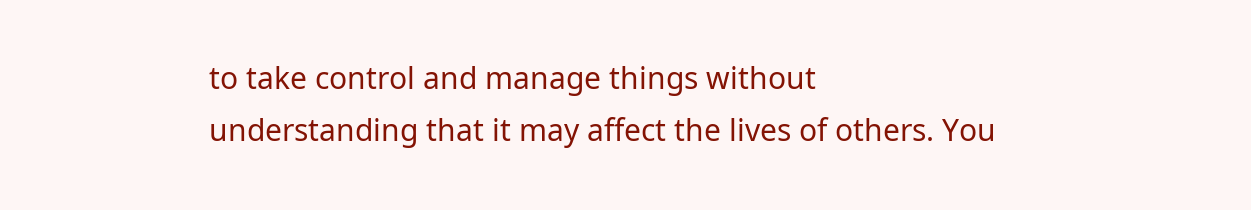to take control and manage things without understanding that it may affect the lives of others. You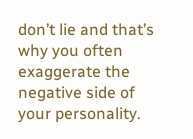don’t lie and that’s why you often exaggerate the negative side of your personality.